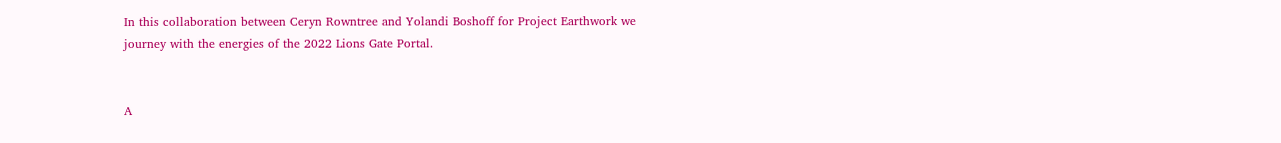In this collaboration between Ceryn Rowntree and Yolandi Boshoff for Project Earthwork we journey with the energies of the 2022 Lions Gate Portal.


A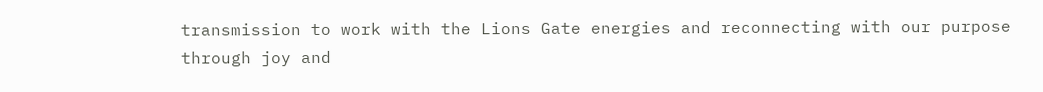transmission to work with the Lions Gate energies and reconnecting with our purpose through joy and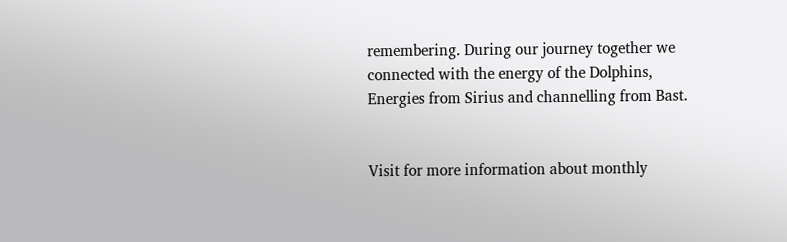remembering. During our journey together we connected with the energy of the Dolphins, Energies from Sirius and channelling from Bast.


Visit for more information about monthly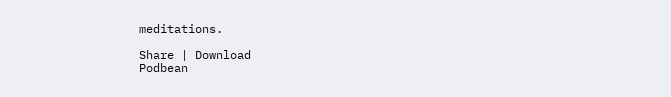meditations.

Share | Download
Podbean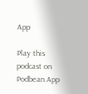App

Play this podcast on Podbean App